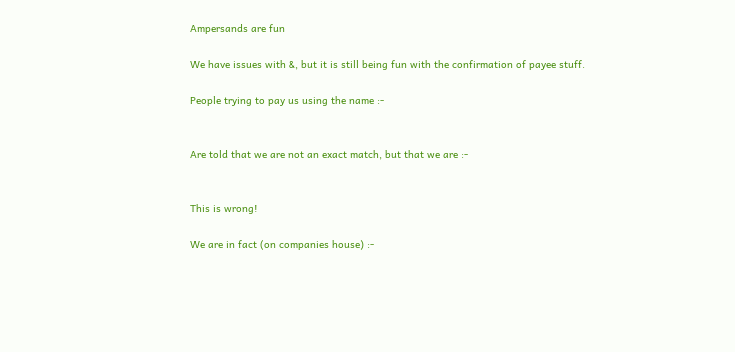Ampersands are fun

We have issues with &, but it is still being fun with the confirmation of payee stuff.

People trying to pay us using the name :-


Are told that we are not an exact match, but that we are :-


This is wrong!

We are in fact (on companies house) :-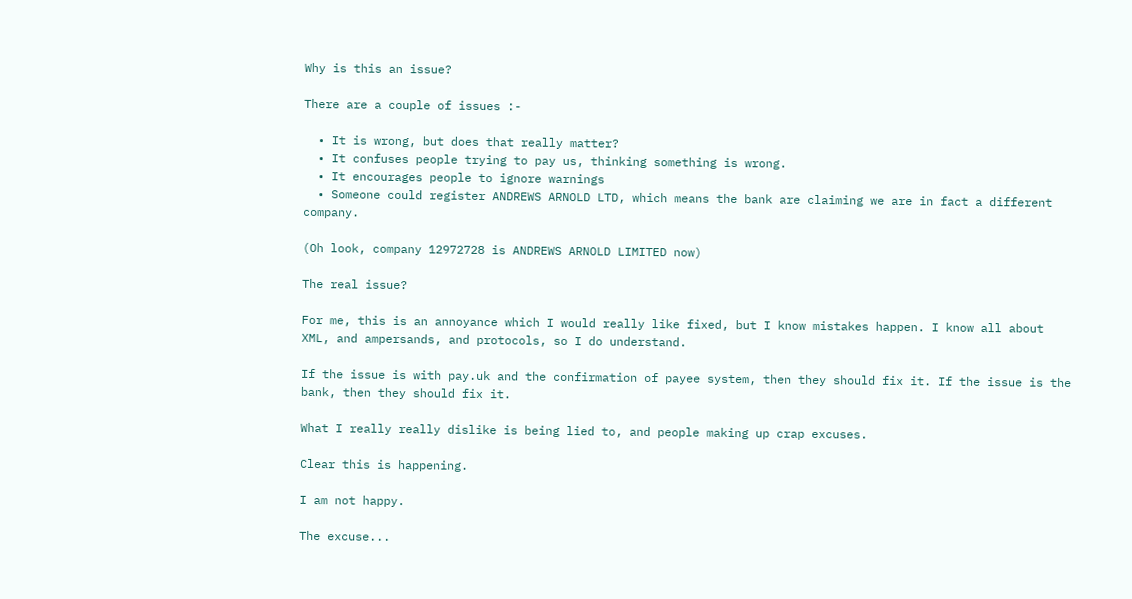Why is this an issue?

There are a couple of issues :-

  • It is wrong, but does that really matter?
  • It confuses people trying to pay us, thinking something is wrong.
  • It encourages people to ignore warnings
  • Someone could register ANDREWS ARNOLD LTD, which means the bank are claiming we are in fact a different company.

(Oh look, company 12972728 is ANDREWS ARNOLD LIMITED now)

The real issue?

For me, this is an annoyance which I would really like fixed, but I know mistakes happen. I know all about XML, and ampersands, and protocols, so I do understand.

If the issue is with pay.uk and the confirmation of payee system, then they should fix it. If the issue is the bank, then they should fix it.

What I really really dislike is being lied to, and people making up crap excuses.

Clear this is happening.

I am not happy.

The excuse...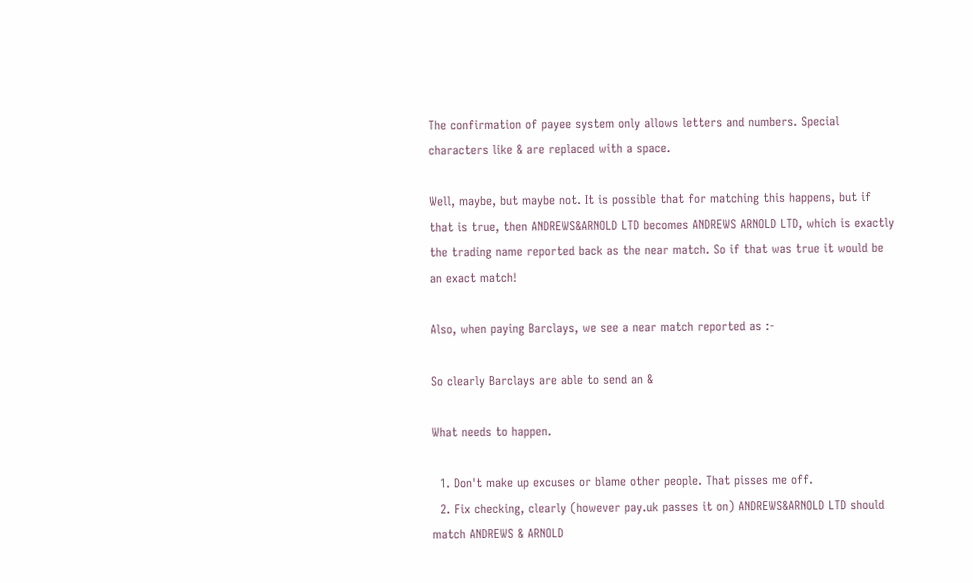The confirmation of payee system only allows letters and numbers. Special characters like & are replaced with a space.

Well, maybe, but maybe not. It is possible that for matching this happens, but if that is true, then ANDREWS&ARNOLD LTD becomes ANDREWS ARNOLD LTD, which is exactly the trading name reported back as the near match. So if that was true it would be an exact match!

Also, when paying Barclays, we see a near match reported as :-

So clearly Barclays are able to send an &

What needs to happen.

  1. Don't make up excuses or blame other people. That pisses me off.
  2. Fix checking, clearly (however pay.uk passes it on) ANDREWS&ARNOLD LTD should match ANDREWS & ARNOLD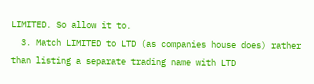LIMITED. So allow it to.
  3. Match LIMITED to LTD (as companies house does) rather than listing a separate trading name with LTD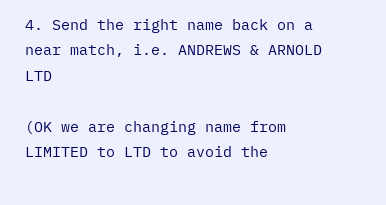4. Send the right name back on a near match, i.e. ANDREWS & ARNOLD LTD

(OK we are changing name from LIMITED to LTD to avoid the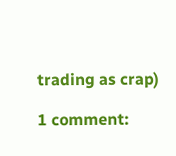trading as crap)

1 comment: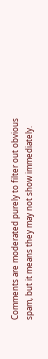Comments are moderated purely to filter out obvious spam, but it means they may not show immediately.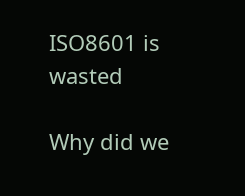ISO8601 is wasted

Why did we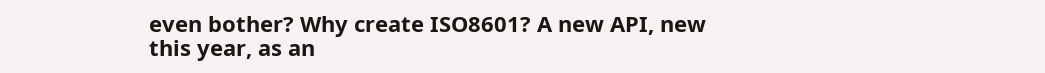even bother? Why create ISO8601? A new API, new this year, as an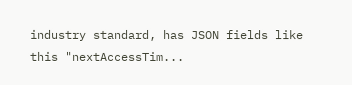industry standard, has JSON fields like this "nextAccessTim...